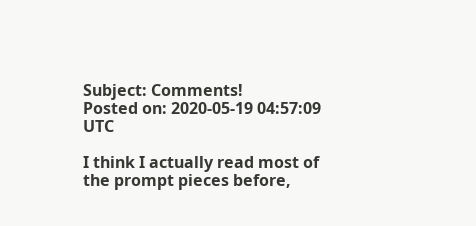Subject: Comments!
Posted on: 2020-05-19 04:57:09 UTC

I think I actually read most of the prompt pieces before,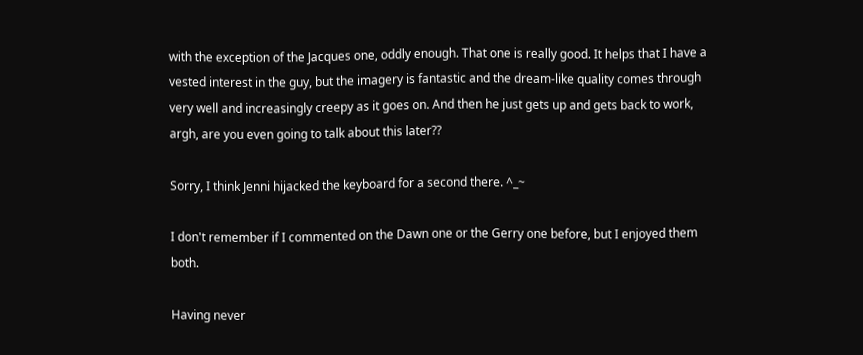with the exception of the Jacques one, oddly enough. That one is really good. It helps that I have a vested interest in the guy, but the imagery is fantastic and the dream-like quality comes through very well and increasingly creepy as it goes on. And then he just gets up and gets back to work, argh, are you even going to talk about this later??

Sorry, I think Jenni hijacked the keyboard for a second there. ^_~

I don't remember if I commented on the Dawn one or the Gerry one before, but I enjoyed them both.

Having never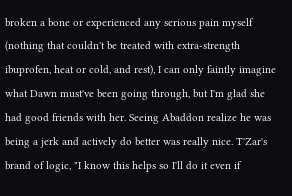broken a bone or experienced any serious pain myself (nothing that couldn't be treated with extra-strength ibuprofen, heat or cold, and rest), I can only faintly imagine what Dawn must've been going through, but I'm glad she had good friends with her. Seeing Abaddon realize he was being a jerk and actively do better was really nice. T'Zar's brand of logic, "I know this helps so I'll do it even if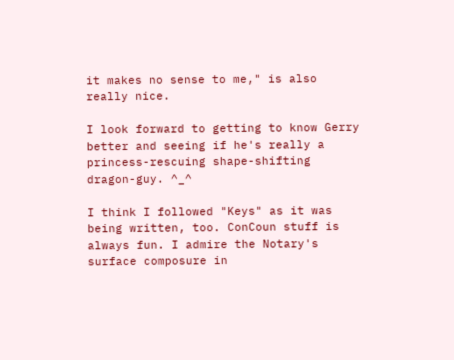it makes no sense to me," is also really nice.

I look forward to getting to know Gerry better and seeing if he's really a princess-rescuing shape-shifting dragon-guy. ^_^

I think I followed "Keys" as it was being written, too. ConCoun stuff is always fun. I admire the Notary's surface composure in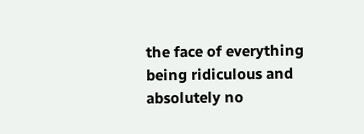the face of everything being ridiculous and absolutely no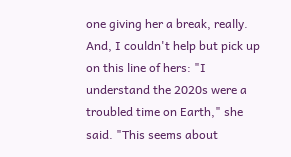one giving her a break, really. And, I couldn't help but pick up on this line of hers: "I understand the 2020s were a troubled time on Earth," she said. "This seems about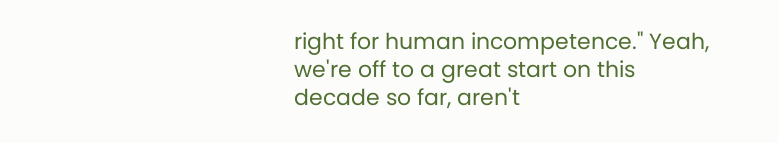right for human incompetence." Yeah, we're off to a great start on this decade so far, aren't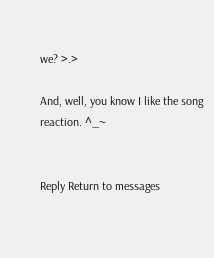we? >.>

And, well, you know I like the song reaction. ^_~


Reply Return to messages